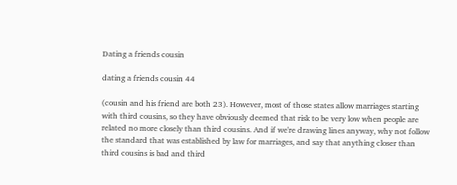Dating a friends cousin

dating a friends cousin 44

(cousin and his friend are both 23). However, most of those states allow marriages starting with third cousins, so they have obviously deemed that risk to be very low when people are related no more closely than third cousins. And if we're drawing lines anyway, why not follow the standard that was established by law for marriages, and say that anything closer than third cousins is bad and third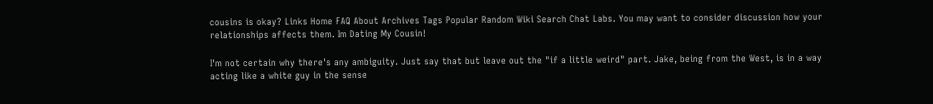cousins is okay? Links Home FAQ About Archives Tags Popular Random Wiki Search Chat Labs. You may want to consider discussion how your relationships affects them. Im Dating My Cousin!

I'm not certain why there's any ambiguity. Just say that but leave out the "if a little weird" part. Jake, being from the West, is in a way acting like a white guy in the sense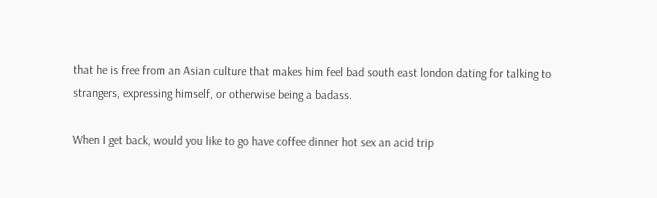that he is free from an Asian culture that makes him feel bad south east london dating for talking to strangers, expressing himself, or otherwise being a badass.

When I get back, would you like to go have coffee dinner hot sex an acid trip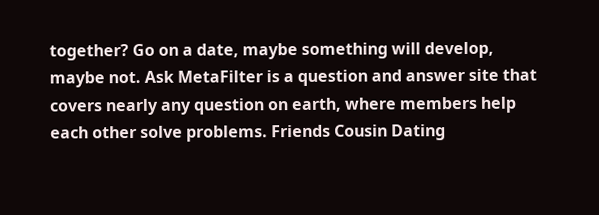together? Go on a date, maybe something will develop, maybe not. Ask MetaFilter is a question and answer site that covers nearly any question on earth, where members help each other solve problems. Friends Cousin Dating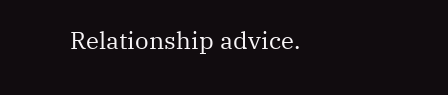Relationship advice.